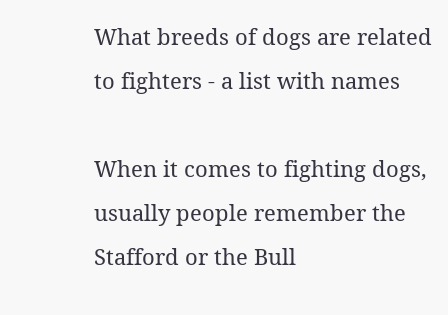What breeds of dogs are related to fighters - a list with names

When it comes to fighting dogs, usually people remember the Stafford or the Bull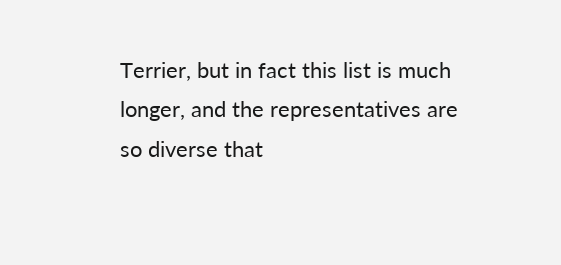Terrier, but in fact this list is much longer, and the representatives are so diverse that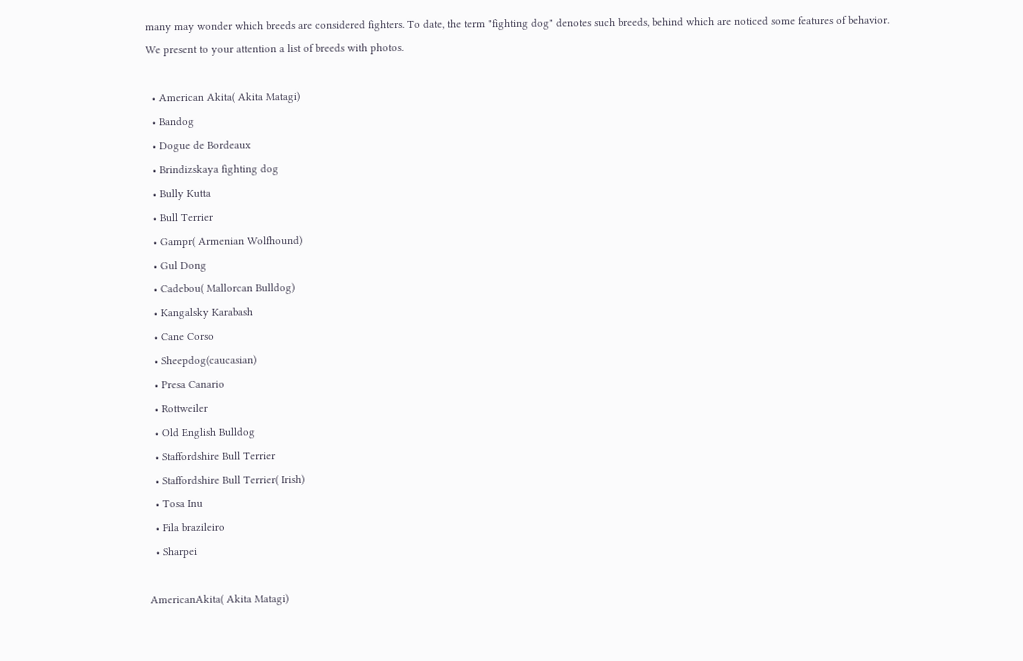many may wonder which breeds are considered fighters. To date, the term "fighting dog" denotes such breeds, behind which are noticed some features of behavior. We present to your attention a list of breeds with photos.

  • American Akita( Akita Matagi)
  • Bandog
  • Dogue de Bordeaux
  • Brindizskaya fighting dog
  • Bully Kutta
  • Bull Terrier
  • Gampr( Armenian Wolfhound)
  • Gul Dong
  • Cadebou( Mallorcan Bulldog)
  • Kangalsky Karabash
  • Cane Corso
  • Sheepdog(caucasian)
  • Presa Canario
  • Rottweiler
  • Old English Bulldog
  • Staffordshire Bull Terrier
  • Staffordshire Bull Terrier( Irish)
  • Tosa Inu
  • Fila brazileiro
  • Sharpei

AmericanAkita( Akita Matagi)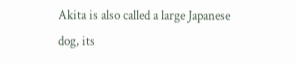Akita is also called a large Japanese dog, its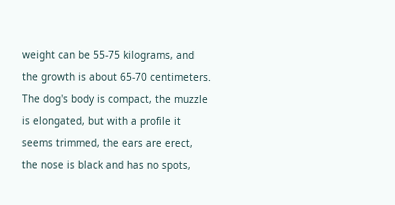weight can be 55-75 kilograms, and the growth is about 65-70 centimeters. The dog's body is compact, the muzzle is elongated, but with a profile it seems trimmed, the ears are erect, the nose is black and has no spots,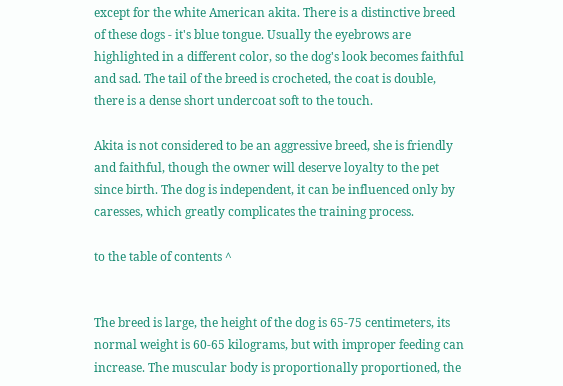except for the white American akita. There is a distinctive breed of these dogs - it's blue tongue. Usually the eyebrows are highlighted in a different color, so the dog's look becomes faithful and sad. The tail of the breed is crocheted, the coat is double, there is a dense short undercoat soft to the touch.

Akita is not considered to be an aggressive breed, she is friendly and faithful, though the owner will deserve loyalty to the pet since birth. The dog is independent, it can be influenced only by caresses, which greatly complicates the training process.

to the table of contents ^


The breed is large, the height of the dog is 65-75 centimeters, its normal weight is 60-65 kilograms, but with improper feeding can increase. The muscular body is proportionally proportioned, the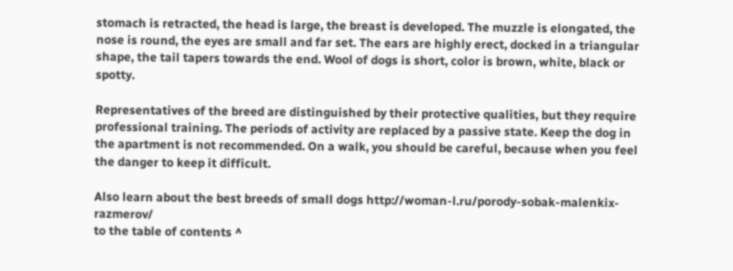stomach is retracted, the head is large, the breast is developed. The muzzle is elongated, the nose is round, the eyes are small and far set. The ears are highly erect, docked in a triangular shape, the tail tapers towards the end. Wool of dogs is short, color is brown, white, black or spotty.

Representatives of the breed are distinguished by their protective qualities, but they require professional training. The periods of activity are replaced by a passive state. Keep the dog in the apartment is not recommended. On a walk, you should be careful, because when you feel the danger to keep it difficult.

Also learn about the best breeds of small dogs http://woman-l.ru/porody-sobak-malenkix-razmerov/
to the table of contents ^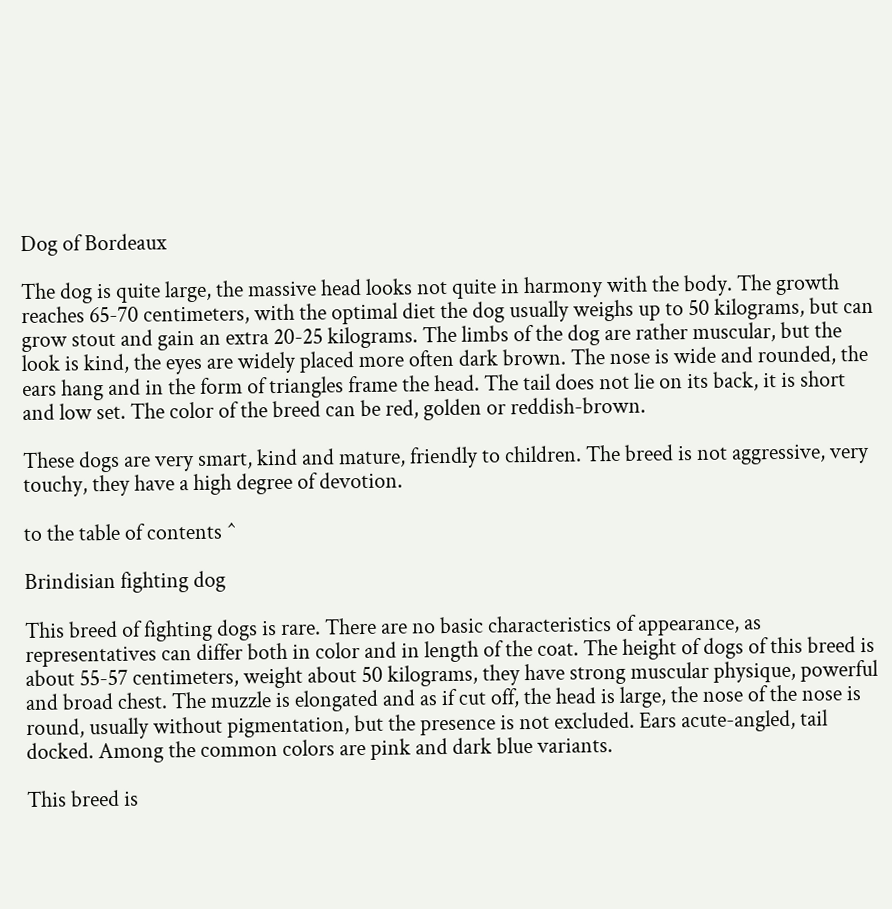Dog of Bordeaux

The dog is quite large, the massive head looks not quite in harmony with the body. The growth reaches 65-70 centimeters, with the optimal diet the dog usually weighs up to 50 kilograms, but can grow stout and gain an extra 20-25 kilograms. The limbs of the dog are rather muscular, but the look is kind, the eyes are widely placed more often dark brown. The nose is wide and rounded, the ears hang and in the form of triangles frame the head. The tail does not lie on its back, it is short and low set. The color of the breed can be red, golden or reddish-brown.

These dogs are very smart, kind and mature, friendly to children. The breed is not aggressive, very touchy, they have a high degree of devotion.

to the table of contents ^

Brindisian fighting dog

This breed of fighting dogs is rare. There are no basic characteristics of appearance, as representatives can differ both in color and in length of the coat. The height of dogs of this breed is about 55-57 centimeters, weight about 50 kilograms, they have strong muscular physique, powerful and broad chest. The muzzle is elongated and as if cut off, the head is large, the nose of the nose is round, usually without pigmentation, but the presence is not excluded. Ears acute-angled, tail docked. Among the common colors are pink and dark blue variants.

This breed is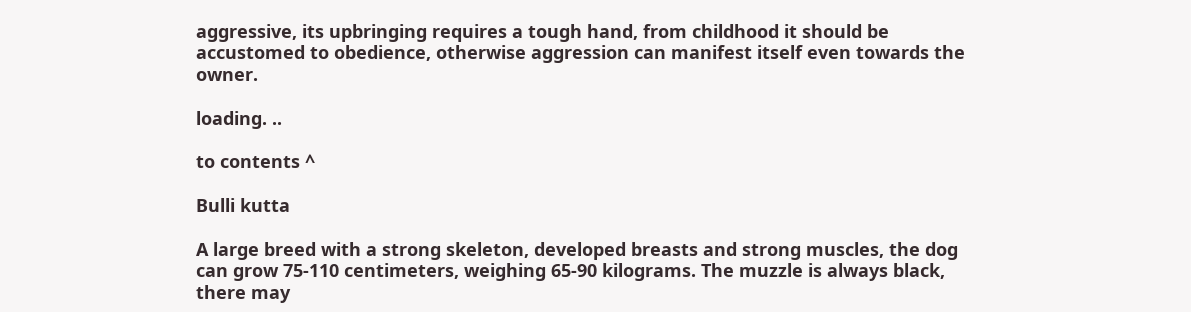aggressive, its upbringing requires a tough hand, from childhood it should be accustomed to obedience, otherwise aggression can manifest itself even towards the owner.

loading. ..

to contents ^

Bulli kutta

A large breed with a strong skeleton, developed breasts and strong muscles, the dog can grow 75-110 centimeters, weighing 65-90 kilograms. The muzzle is always black, there may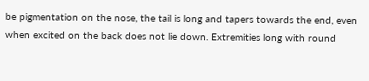be pigmentation on the nose, the tail is long and tapers towards the end, even when excited on the back does not lie down. Extremities long with round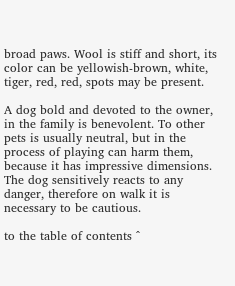broad paws. Wool is stiff and short, its color can be yellowish-brown, white, tiger, red, red, spots may be present.

A dog bold and devoted to the owner, in the family is benevolent. To other pets is usually neutral, but in the process of playing can harm them, because it has impressive dimensions. The dog sensitively reacts to any danger, therefore on walk it is necessary to be cautious.

to the table of contents ^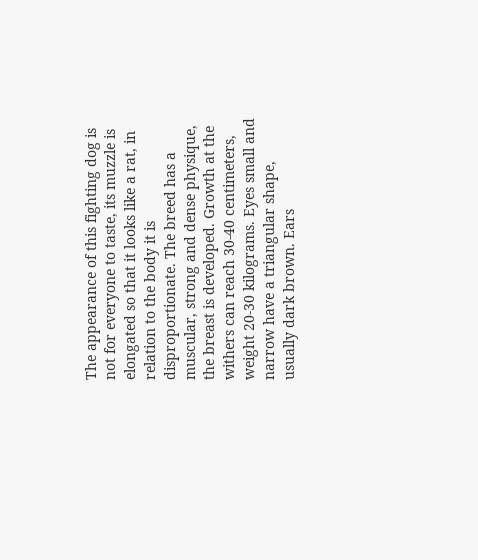The appearance of this fighting dog is not for everyone to taste, its muzzle is elongated so that it looks like a rat, in relation to the body it is disproportionate. The breed has a muscular, strong and dense physique, the breast is developed. Growth at the withers can reach 30-40 centimeters, weight 20-30 kilograms. Eyes small and narrow have a triangular shape, usually dark brown. Ears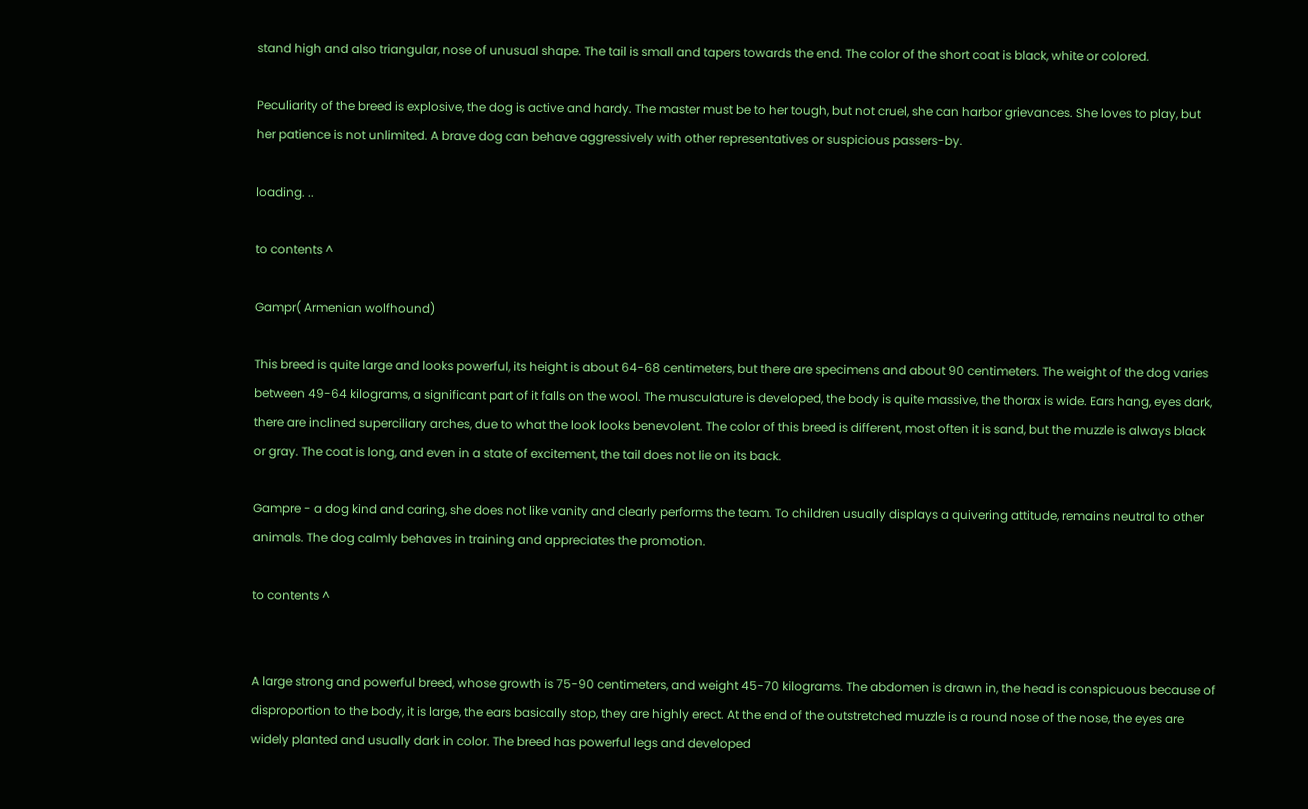stand high and also triangular, nose of unusual shape. The tail is small and tapers towards the end. The color of the short coat is black, white or colored.

Peculiarity of the breed is explosive, the dog is active and hardy. The master must be to her tough, but not cruel, she can harbor grievances. She loves to play, but her patience is not unlimited. A brave dog can behave aggressively with other representatives or suspicious passers-by.

loading. ..

to contents ^

Gampr( Armenian wolfhound)

This breed is quite large and looks powerful, its height is about 64-68 centimeters, but there are specimens and about 90 centimeters. The weight of the dog varies between 49-64 kilograms, a significant part of it falls on the wool. The musculature is developed, the body is quite massive, the thorax is wide. Ears hang, eyes dark, there are inclined superciliary arches, due to what the look looks benevolent. The color of this breed is different, most often it is sand, but the muzzle is always black or gray. The coat is long, and even in a state of excitement, the tail does not lie on its back.

Gampre - a dog kind and caring, she does not like vanity and clearly performs the team. To children usually displays a quivering attitude, remains neutral to other animals. The dog calmly behaves in training and appreciates the promotion.

to contents ^


A large strong and powerful breed, whose growth is 75-90 centimeters, and weight 45-70 kilograms. The abdomen is drawn in, the head is conspicuous because of disproportion to the body, it is large, the ears basically stop, they are highly erect. At the end of the outstretched muzzle is a round nose of the nose, the eyes are widely planted and usually dark in color. The breed has powerful legs and developed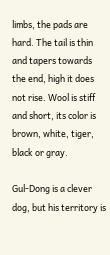limbs, the pads are hard. The tail is thin and tapers towards the end, high it does not rise. Wool is stiff and short, its color is brown, white, tiger, black or gray.

Gul-Dong is a clever dog, but his territory is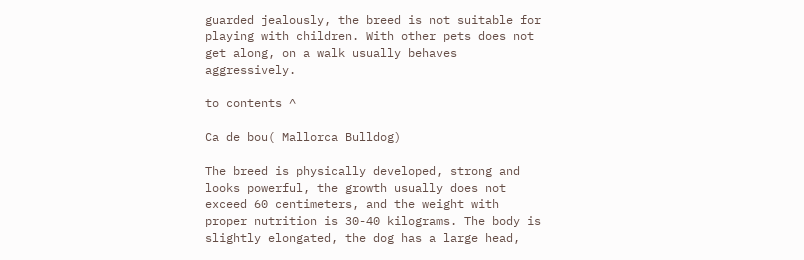guarded jealously, the breed is not suitable for playing with children. With other pets does not get along, on a walk usually behaves aggressively.

to contents ^

Ca de bou( Mallorca Bulldog)

The breed is physically developed, strong and looks powerful, the growth usually does not exceed 60 centimeters, and the weight with proper nutrition is 30-40 kilograms. The body is slightly elongated, the dog has a large head,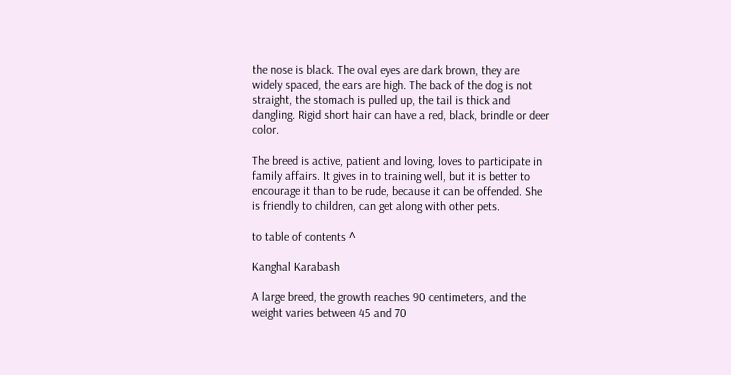the nose is black. The oval eyes are dark brown, they are widely spaced, the ears are high. The back of the dog is not straight, the stomach is pulled up, the tail is thick and dangling. Rigid short hair can have a red, black, brindle or deer color.

The breed is active, patient and loving, loves to participate in family affairs. It gives in to training well, but it is better to encourage it than to be rude, because it can be offended. She is friendly to children, can get along with other pets.

to table of contents ^

Kanghal Karabash

A large breed, the growth reaches 90 centimeters, and the weight varies between 45 and 70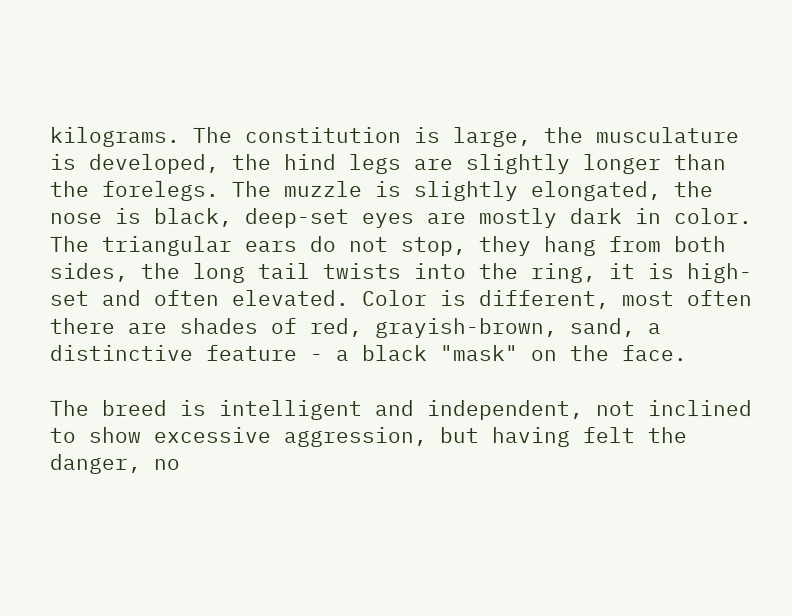kilograms. The constitution is large, the musculature is developed, the hind legs are slightly longer than the forelegs. The muzzle is slightly elongated, the nose is black, deep-set eyes are mostly dark in color. The triangular ears do not stop, they hang from both sides, the long tail twists into the ring, it is high-set and often elevated. Color is different, most often there are shades of red, grayish-brown, sand, a distinctive feature - a black "mask" on the face.

The breed is intelligent and independent, not inclined to show excessive aggression, but having felt the danger, no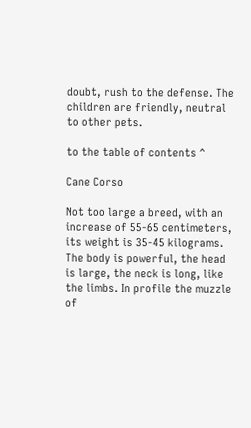doubt, rush to the defense. The children are friendly, neutral to other pets.

to the table of contents ^

Cane Corso

Not too large a breed, with an increase of 55-65 centimeters, its weight is 35-45 kilograms. The body is powerful, the head is large, the neck is long, like the limbs. In profile the muzzle of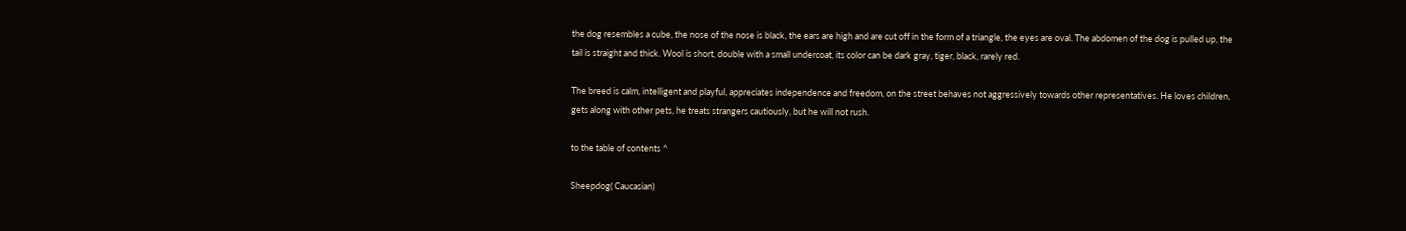the dog resembles a cube, the nose of the nose is black, the ears are high and are cut off in the form of a triangle, the eyes are oval. The abdomen of the dog is pulled up, the tail is straight and thick. Wool is short, double with a small undercoat, its color can be dark gray, tiger, black, rarely red.

The breed is calm, intelligent and playful, appreciates independence and freedom, on the street behaves not aggressively towards other representatives. He loves children, gets along with other pets, he treats strangers cautiously, but he will not rush.

to the table of contents ^

Sheepdog( Caucasian)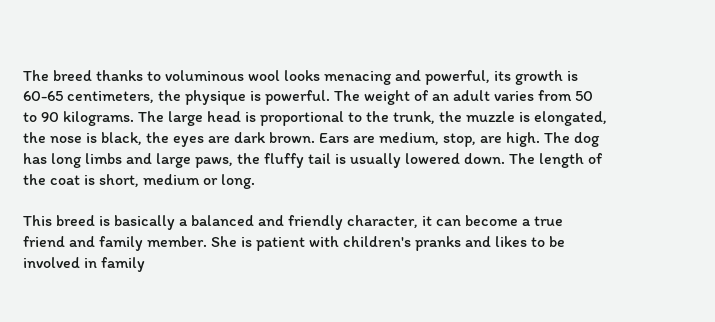The breed thanks to voluminous wool looks menacing and powerful, its growth is 60-65 centimeters, the physique is powerful. The weight of an adult varies from 50 to 90 kilograms. The large head is proportional to the trunk, the muzzle is elongated, the nose is black, the eyes are dark brown. Ears are medium, stop, are high. The dog has long limbs and large paws, the fluffy tail is usually lowered down. The length of the coat is short, medium or long.

This breed is basically a balanced and friendly character, it can become a true friend and family member. She is patient with children's pranks and likes to be involved in family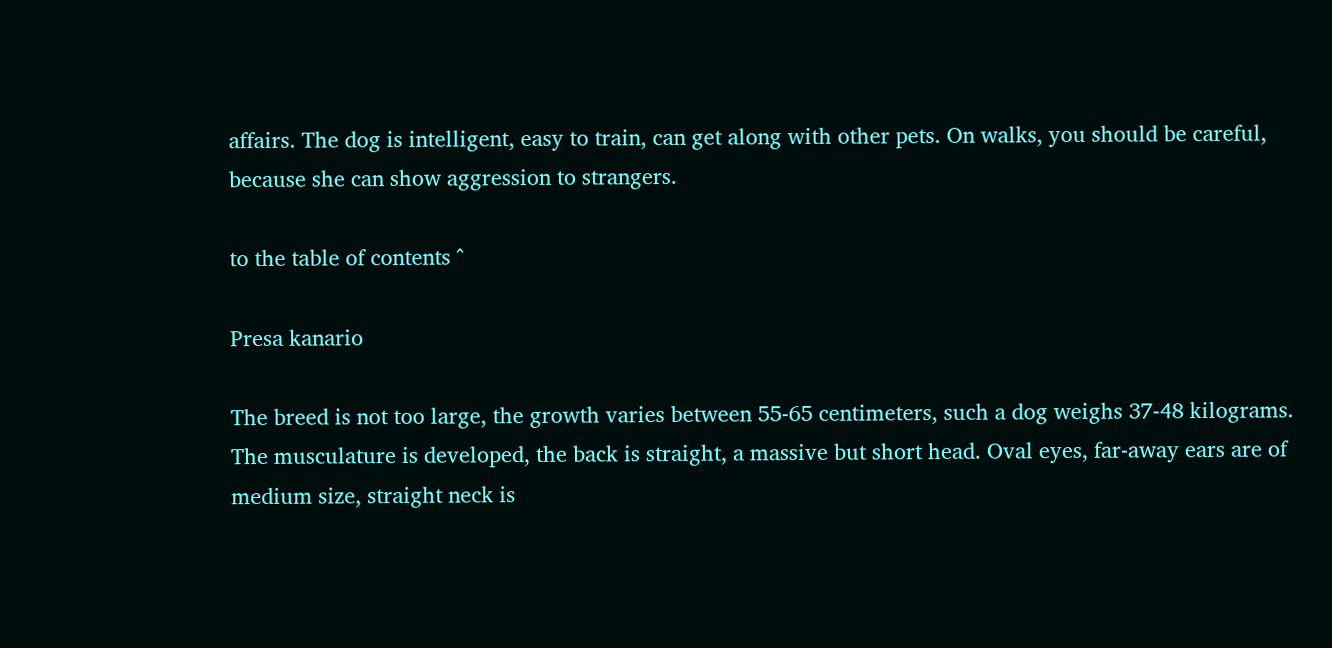affairs. The dog is intelligent, easy to train, can get along with other pets. On walks, you should be careful, because she can show aggression to strangers.

to the table of contents ^

Presa kanario

The breed is not too large, the growth varies between 55-65 centimeters, such a dog weighs 37-48 kilograms. The musculature is developed, the back is straight, a massive but short head. Oval eyes, far-away ears are of medium size, straight neck is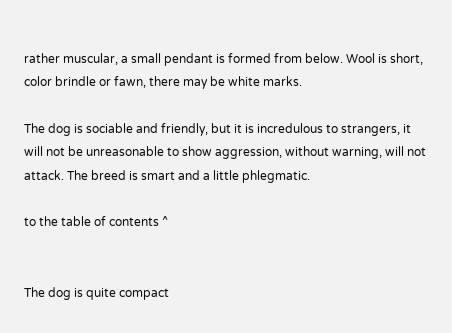rather muscular, a small pendant is formed from below. Wool is short, color brindle or fawn, there may be white marks.

The dog is sociable and friendly, but it is incredulous to strangers, it will not be unreasonable to show aggression, without warning, will not attack. The breed is smart and a little phlegmatic.

to the table of contents ^


The dog is quite compact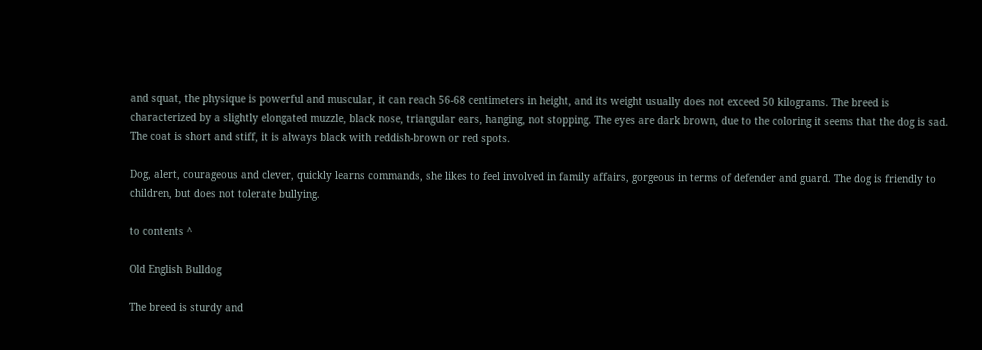and squat, the physique is powerful and muscular, it can reach 56-68 centimeters in height, and its weight usually does not exceed 50 kilograms. The breed is characterized by a slightly elongated muzzle, black nose, triangular ears, hanging, not stopping. The eyes are dark brown, due to the coloring it seems that the dog is sad. The coat is short and stiff, it is always black with reddish-brown or red spots.

Dog, alert, courageous and clever, quickly learns commands, she likes to feel involved in family affairs, gorgeous in terms of defender and guard. The dog is friendly to children, but does not tolerate bullying.

to contents ^

Old English Bulldog

The breed is sturdy and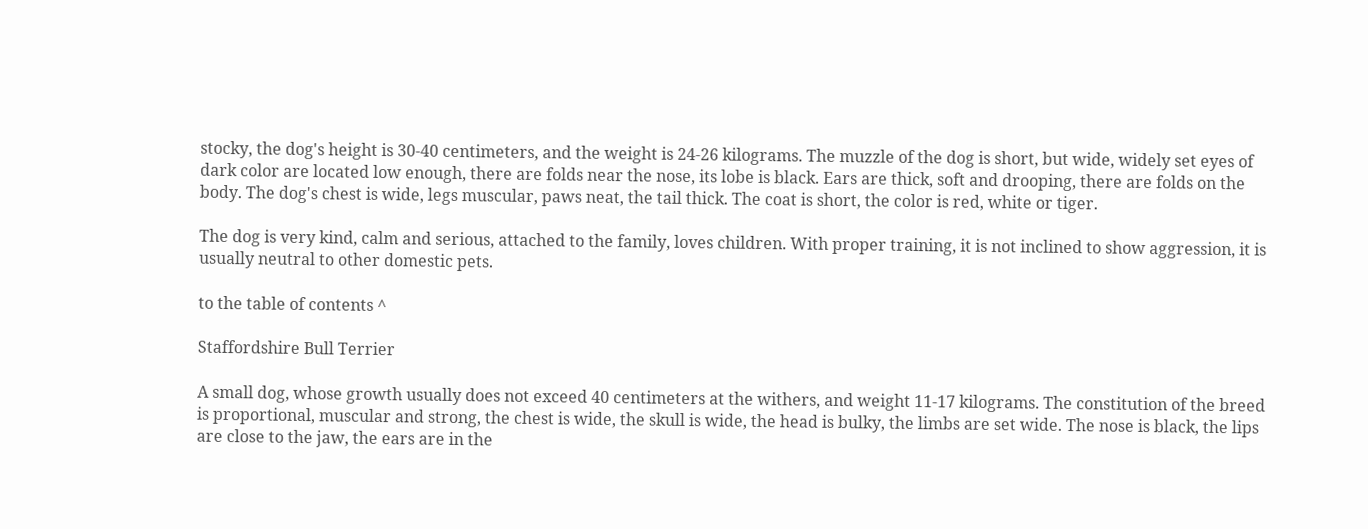stocky, the dog's height is 30-40 centimeters, and the weight is 24-26 kilograms. The muzzle of the dog is short, but wide, widely set eyes of dark color are located low enough, there are folds near the nose, its lobe is black. Ears are thick, soft and drooping, there are folds on the body. The dog's chest is wide, legs muscular, paws neat, the tail thick. The coat is short, the color is red, white or tiger.

The dog is very kind, calm and serious, attached to the family, loves children. With proper training, it is not inclined to show aggression, it is usually neutral to other domestic pets.

to the table of contents ^

Staffordshire Bull Terrier

A small dog, whose growth usually does not exceed 40 centimeters at the withers, and weight 11-17 kilograms. The constitution of the breed is proportional, muscular and strong, the chest is wide, the skull is wide, the head is bulky, the limbs are set wide. The nose is black, the lips are close to the jaw, the ears are in the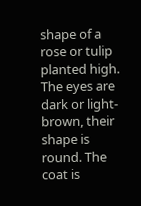shape of a rose or tulip planted high. The eyes are dark or light-brown, their shape is round. The coat is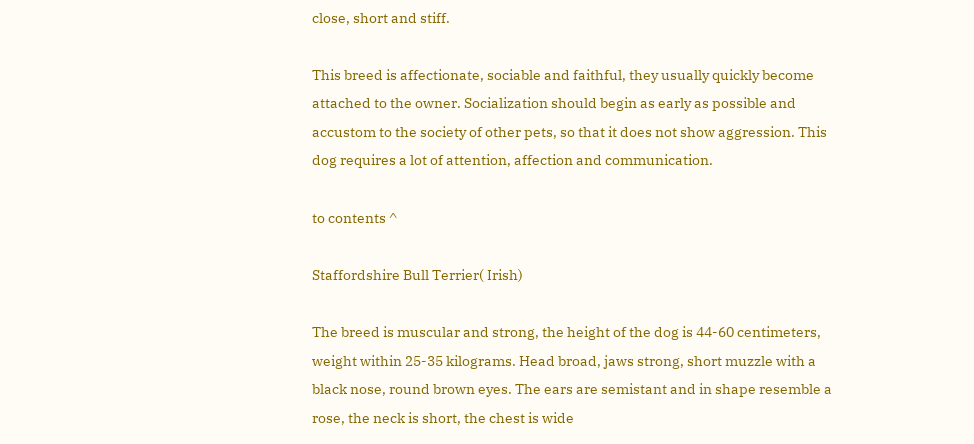close, short and stiff.

This breed is affectionate, sociable and faithful, they usually quickly become attached to the owner. Socialization should begin as early as possible and accustom to the society of other pets, so that it does not show aggression. This dog requires a lot of attention, affection and communication.

to contents ^

Staffordshire Bull Terrier( Irish)

The breed is muscular and strong, the height of the dog is 44-60 centimeters, weight within 25-35 kilograms. Head broad, jaws strong, short muzzle with a black nose, round brown eyes. The ears are semistant and in shape resemble a rose, the neck is short, the chest is wide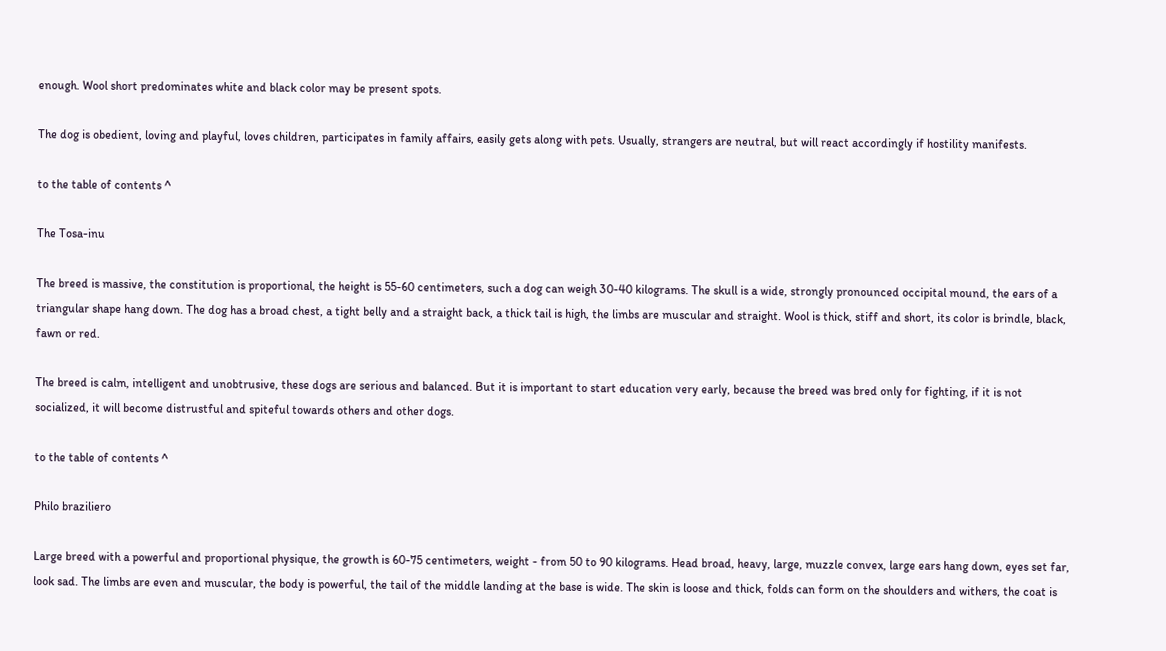enough. Wool short predominates white and black color may be present spots.

The dog is obedient, loving and playful, loves children, participates in family affairs, easily gets along with pets. Usually, strangers are neutral, but will react accordingly if hostility manifests.

to the table of contents ^

The Tosa-inu

The breed is massive, the constitution is proportional, the height is 55-60 centimeters, such a dog can weigh 30-40 kilograms. The skull is a wide, strongly pronounced occipital mound, the ears of a triangular shape hang down. The dog has a broad chest, a tight belly and a straight back, a thick tail is high, the limbs are muscular and straight. Wool is thick, stiff and short, its color is brindle, black, fawn or red.

The breed is calm, intelligent and unobtrusive, these dogs are serious and balanced. But it is important to start education very early, because the breed was bred only for fighting, if it is not socialized, it will become distrustful and spiteful towards others and other dogs.

to the table of contents ^

Philo braziliero

Large breed with a powerful and proportional physique, the growth is 60-75 centimeters, weight - from 50 to 90 kilograms. Head broad, heavy, large, muzzle convex, large ears hang down, eyes set far, look sad. The limbs are even and muscular, the body is powerful, the tail of the middle landing at the base is wide. The skin is loose and thick, folds can form on the shoulders and withers, the coat is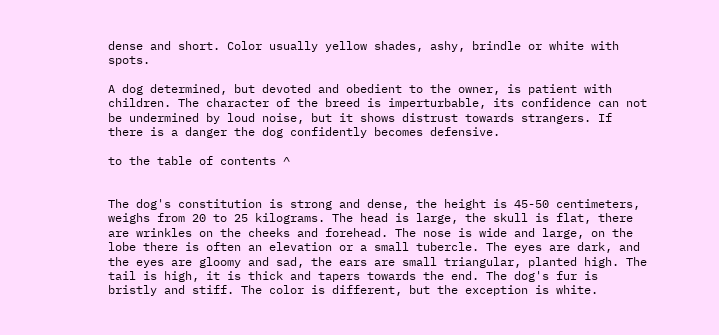dense and short. Color usually yellow shades, ashy, brindle or white with spots.

A dog determined, but devoted and obedient to the owner, is patient with children. The character of the breed is imperturbable, its confidence can not be undermined by loud noise, but it shows distrust towards strangers. If there is a danger the dog confidently becomes defensive.

to the table of contents ^


The dog's constitution is strong and dense, the height is 45-50 centimeters, weighs from 20 to 25 kilograms. The head is large, the skull is flat, there are wrinkles on the cheeks and forehead. The nose is wide and large, on the lobe there is often an elevation or a small tubercle. The eyes are dark, and the eyes are gloomy and sad, the ears are small triangular, planted high. The tail is high, it is thick and tapers towards the end. The dog's fur is bristly and stiff. The color is different, but the exception is white.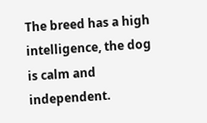The breed has a high intelligence, the dog is calm and independent.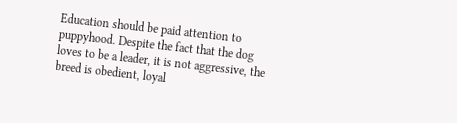Education should be paid attention to puppyhood. Despite the fact that the dog loves to be a leader, it is not aggressive, the breed is obedient, loyal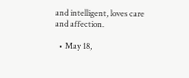and intelligent, loves care and affection.

  • May 18,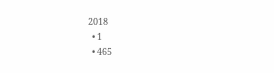2018
  • 1
  • 465